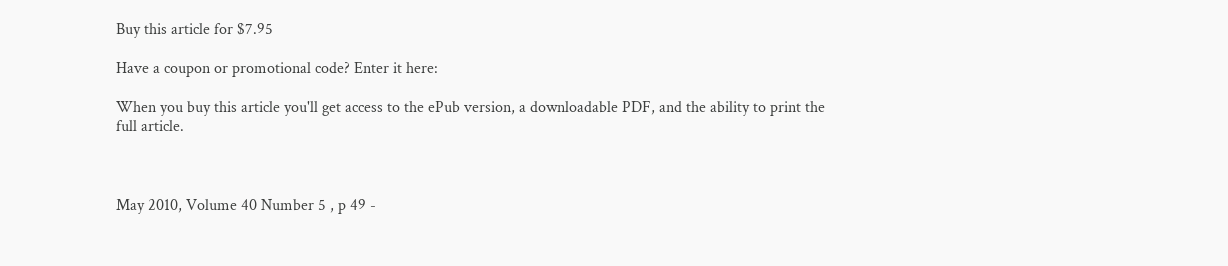Buy this article for $7.95

Have a coupon or promotional code? Enter it here:

When you buy this article you'll get access to the ePub version, a downloadable PDF, and the ability to print the full article.



May 2010, Volume 40 Number 5 , p 49 -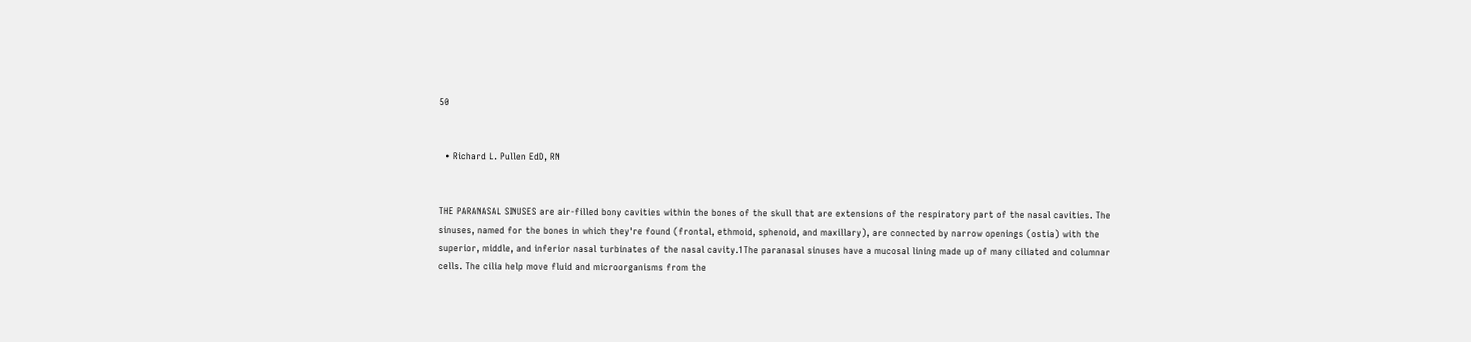50


  • Richard L. Pullen EdD, RN


THE PARANASAL SINUSES are air-filled bony cavities within the bones of the skull that are extensions of the respiratory part of the nasal cavities. The sinuses, named for the bones in which they're found (frontal, ethmoid, sphenoid, and maxillary), are connected by narrow openings (ostia) with the superior, middle, and inferior nasal turbinates of the nasal cavity.1The paranasal sinuses have a mucosal lining made up of many ciliated and columnar cells. The cilia help move fluid and microorganisms from the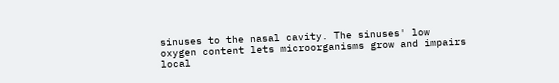sinuses to the nasal cavity. The sinuses' low oxygen content lets microorganisms grow and impairs local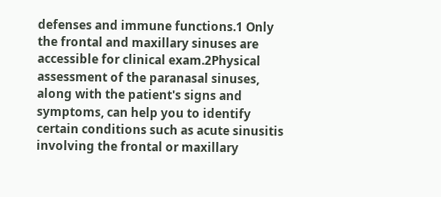defenses and immune functions.1 Only the frontal and maxillary sinuses are accessible for clinical exam.2Physical assessment of the paranasal sinuses, along with the patient's signs and symptoms, can help you to identify certain conditions such as acute sinusitis involving the frontal or maxillary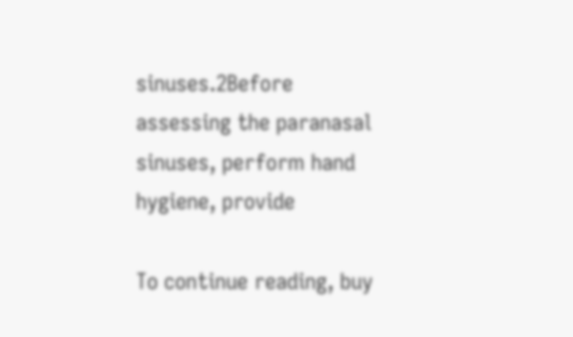sinuses.2Before assessing the paranasal sinuses, perform hand hygiene, provide

To continue reading, buy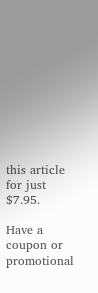this article for just $7.95.

Have a coupon or promotional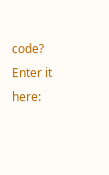code? Enter it here: